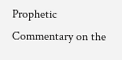Prophetic Commentary on the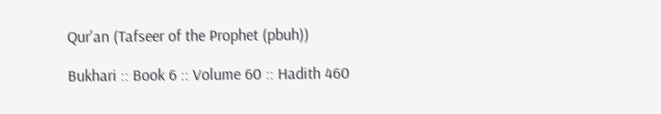Qur'an (Tafseer of the Prophet (pbuh))

Bukhari :: Book 6 :: Volume 60 :: Hadith 460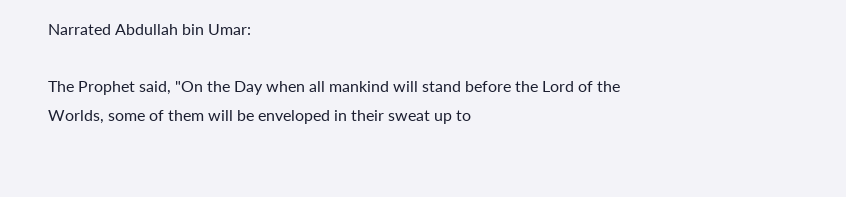Narrated Abdullah bin Umar:

The Prophet said, "On the Day when all mankind will stand before the Lord of the Worlds, some of them will be enveloped in their sweat up to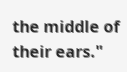the middle of their ears."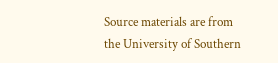Source materials are from the University of Southern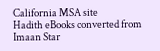California MSA site
Hadith eBooks converted from Imaan Star